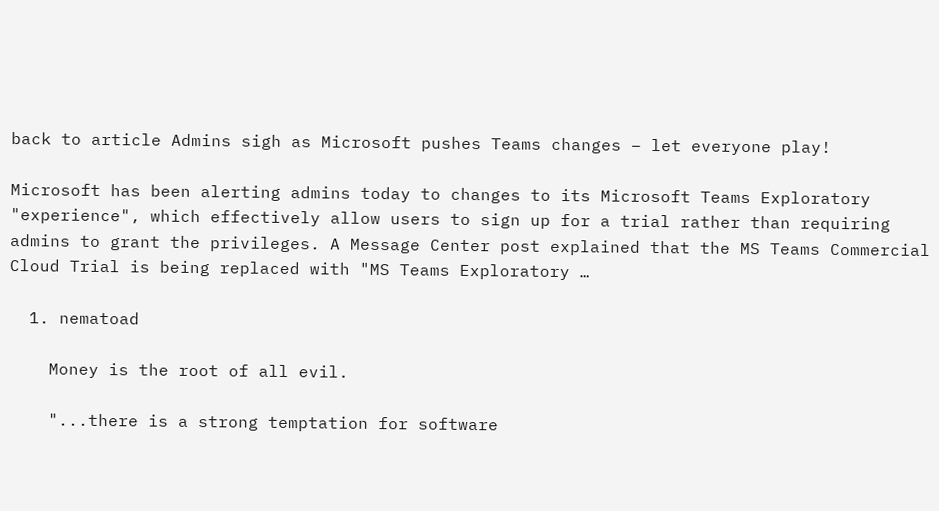back to article Admins sigh as Microsoft pushes Teams changes – let everyone play!

Microsoft has been alerting admins today to changes to its Microsoft Teams Exploratory "experience", which effectively allow users to sign up for a trial rather than requiring admins to grant the privileges. A Message Center post explained that the MS Teams Commercial Cloud Trial is being replaced with "MS Teams Exploratory …

  1. nematoad

    Money is the root of all evil.

    "...there is a strong temptation for software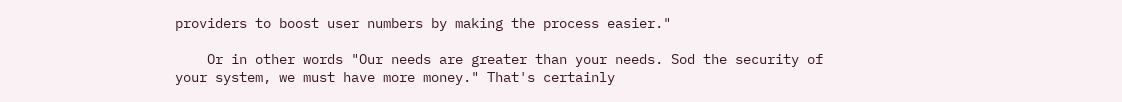providers to boost user numbers by making the process easier."

    Or in other words "Our needs are greater than your needs. Sod the security of your system, we must have more money." That's certainly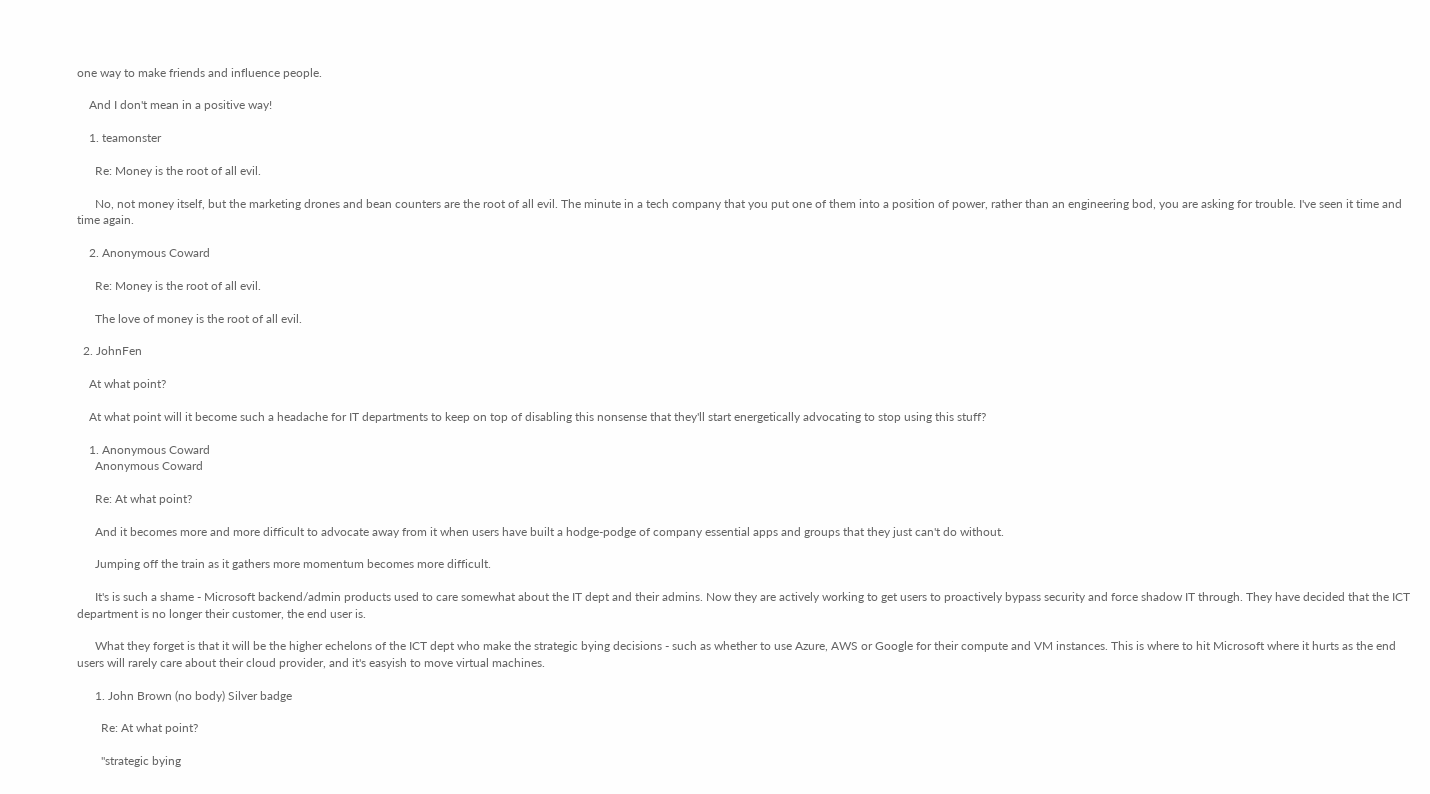one way to make friends and influence people.

    And I don't mean in a positive way!

    1. teamonster

      Re: Money is the root of all evil.

      No, not money itself, but the marketing drones and bean counters are the root of all evil. The minute in a tech company that you put one of them into a position of power, rather than an engineering bod, you are asking for trouble. I've seen it time and time again.

    2. Anonymous Coward

      Re: Money is the root of all evil.

      The love of money is the root of all evil.

  2. JohnFen

    At what point?

    At what point will it become such a headache for IT departments to keep on top of disabling this nonsense that they'll start energetically advocating to stop using this stuff?

    1. Anonymous Coward
      Anonymous Coward

      Re: At what point?

      And it becomes more and more difficult to advocate away from it when users have built a hodge-podge of company essential apps and groups that they just can't do without.

      Jumping off the train as it gathers more momentum becomes more difficult.

      It's is such a shame - Microsoft backend/admin products used to care somewhat about the IT dept and their admins. Now they are actively working to get users to proactively bypass security and force shadow IT through. They have decided that the ICT department is no longer their customer, the end user is.

      What they forget is that it will be the higher echelons of the ICT dept who make the strategic bying decisions - such as whether to use Azure, AWS or Google for their compute and VM instances. This is where to hit Microsoft where it hurts as the end users will rarely care about their cloud provider, and it's easyish to move virtual machines.

      1. John Brown (no body) Silver badge

        Re: At what point?

        "strategic bying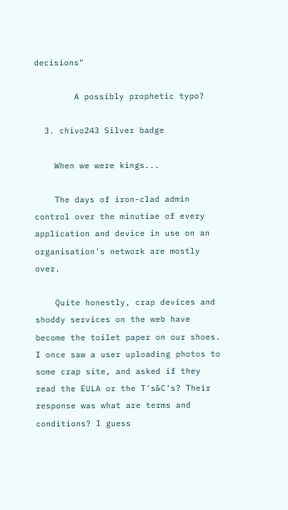decisions"

        A possibly prophetic typo?

  3. chivo243 Silver badge

    When we were kings...

    The days of iron-clad admin control over the minutiae of every application and device in use on an organisation's network are mostly over.

    Quite honestly, crap devices and shoddy services on the web have become the toilet paper on our shoes. I once saw a user uploading photos to some crap site, and asked if they read the EULA or the T's&C's? Their response was what are terms and conditions? I guess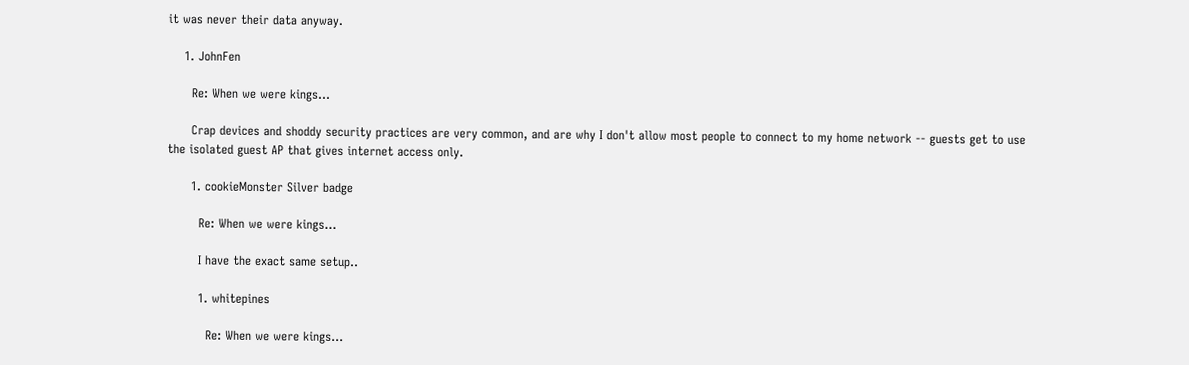it was never their data anyway.

    1. JohnFen

      Re: When we were kings...

      Crap devices and shoddy security practices are very common, and are why I don't allow most people to connect to my home network -- guests get to use the isolated guest AP that gives internet access only.

      1. cookieMonster Silver badge

        Re: When we were kings...

        I have the exact same setup..

        1. whitepines

          Re: When we were kings...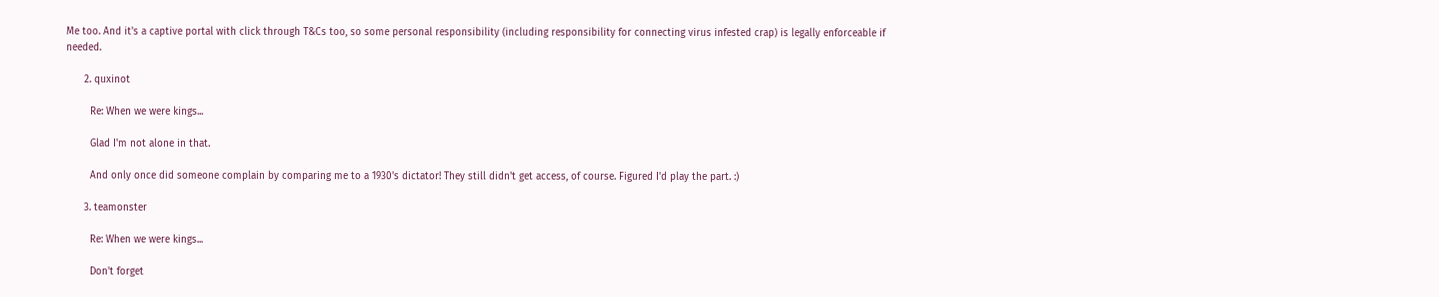Me too. And it's a captive portal with click through T&Cs too, so some personal responsibility (including responsibility for connecting virus infested crap) is legally enforceable if needed.

      2. quxinot

        Re: When we were kings...

        Glad I'm not alone in that.

        And only once did someone complain by comparing me to a 1930's dictator! They still didn't get access, of course. Figured I'd play the part. :)

      3. teamonster

        Re: When we were kings...

        Don't forget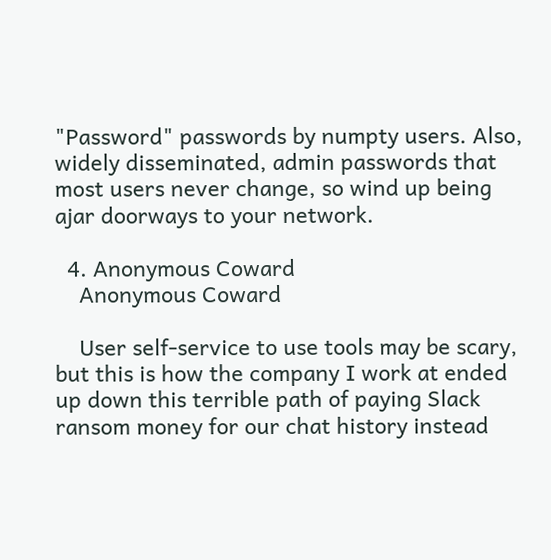"Password" passwords by numpty users. Also, widely disseminated, admin passwords that most users never change, so wind up being ajar doorways to your network.

  4. Anonymous Coward
    Anonymous Coward

    User self-service to use tools may be scary, but this is how the company I work at ended up down this terrible path of paying Slack ransom money for our chat history instead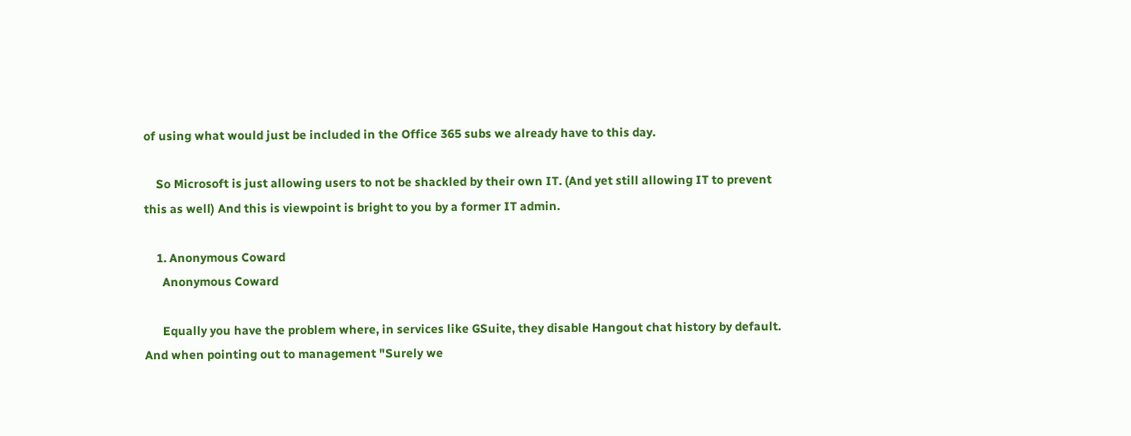of using what would just be included in the Office 365 subs we already have to this day.

    So Microsoft is just allowing users to not be shackled by their own IT. (And yet still allowing IT to prevent this as well) And this is viewpoint is bright to you by a former IT admin.

    1. Anonymous Coward
      Anonymous Coward

      Equally you have the problem where, in services like GSuite, they disable Hangout chat history by default. And when pointing out to management "Surely we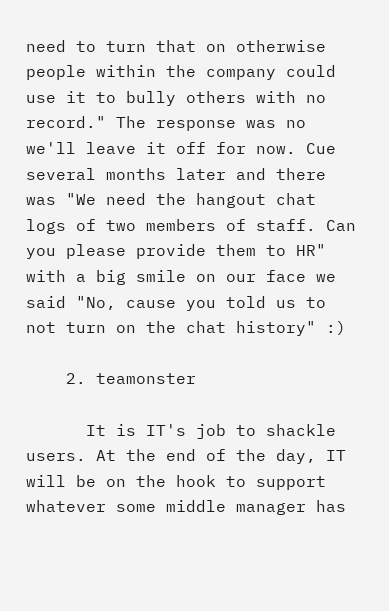need to turn that on otherwise people within the company could use it to bully others with no record." The response was no we'll leave it off for now. Cue several months later and there was "We need the hangout chat logs of two members of staff. Can you please provide them to HR" with a big smile on our face we said "No, cause you told us to not turn on the chat history" :)

    2. teamonster

      It is IT's job to shackle users. At the end of the day, IT will be on the hook to support whatever some middle manager has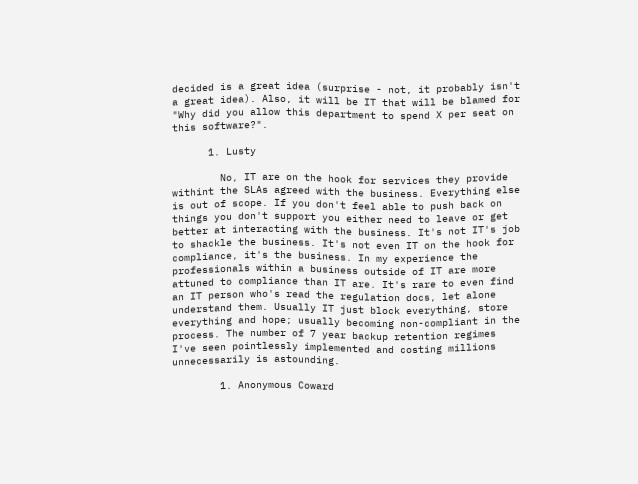decided is a great idea (surprise - not, it probably isn't a great idea). Also, it will be IT that will be blamed for "Why did you allow this department to spend X per seat on this software?".

      1. Lusty

        No, IT are on the hook for services they provide withint the SLAs agreed with the business. Everything else is out of scope. If you don't feel able to push back on things you don't support you either need to leave or get better at interacting with the business. It's not IT's job to shackle the business. It's not even IT on the hook for compliance, it's the business. In my experience the professionals within a business outside of IT are more attuned to compliance than IT are. It's rare to even find an IT person who's read the regulation docs, let alone understand them. Usually IT just block everything, store everything and hope; usually becoming non-compliant in the process. The number of 7 year backup retention regimes I've seen pointlessly implemented and costing millions unnecessarily is astounding.

        1. Anonymous Coward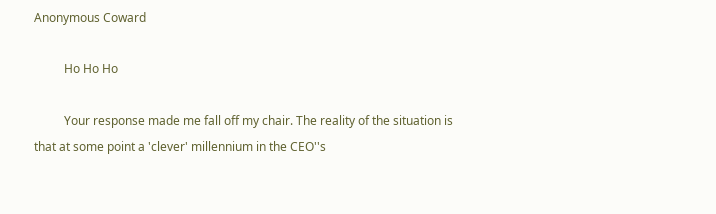Anonymous Coward

          Ho Ho Ho

          Your response made me fall off my chair. The reality of the situation is that at some point a 'clever' millennium in the CEO''s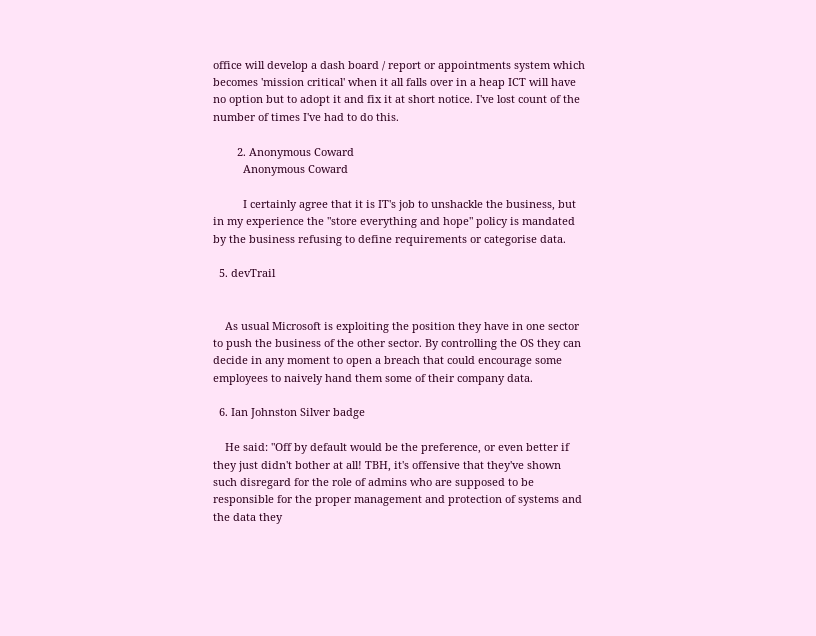office will develop a dash board / report or appointments system which becomes 'mission critical' when it all falls over in a heap ICT will have no option but to adopt it and fix it at short notice. I've lost count of the number of times I've had to do this.

        2. Anonymous Coward
          Anonymous Coward

          I certainly agree that it is IT's job to unshackle the business, but in my experience the "store everything and hope" policy is mandated by the business refusing to define requirements or categorise data.

  5. devTrail


    As usual Microsoft is exploiting the position they have in one sector to push the business of the other sector. By controlling the OS they can decide in any moment to open a breach that could encourage some employees to naively hand them some of their company data.

  6. Ian Johnston Silver badge

    He said: "Off by default would be the preference, or even better if they just didn't bother at all! TBH, it's offensive that they've shown such disregard for the role of admins who are supposed to be responsible for the proper management and protection of systems and the data they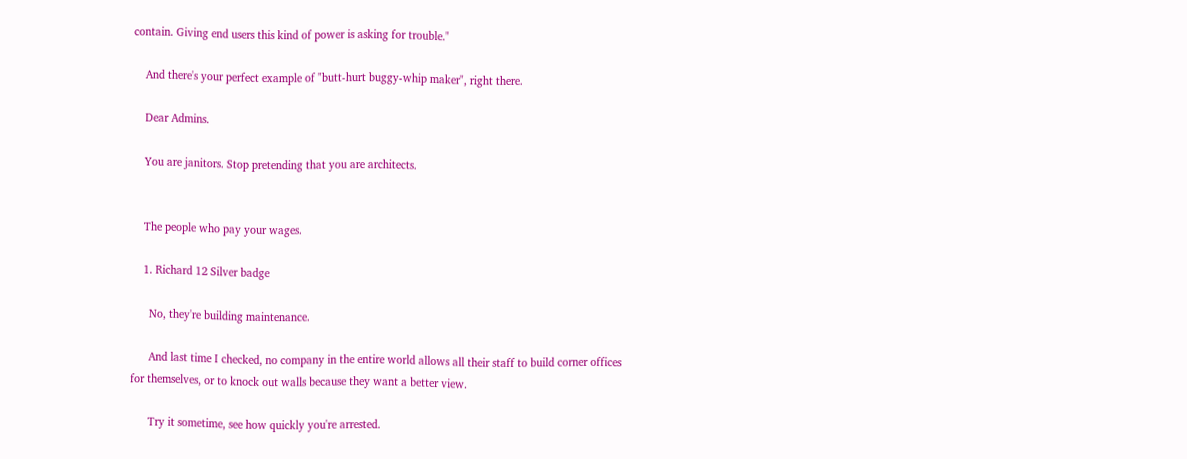contain. Giving end users this kind of power is asking for trouble."

    And there's your perfect example of "butt-hurt buggy-whip maker", right there.

    Dear Admins.

    You are janitors. Stop pretending that you are architects.


    The people who pay your wages.

    1. Richard 12 Silver badge

      No, they're building maintenance.

      And last time I checked, no company in the entire world allows all their staff to build corner offices for themselves, or to knock out walls because they want a better view.

      Try it sometime, see how quickly you're arrested.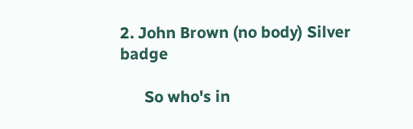2. John Brown (no body) Silver badge

      So who's in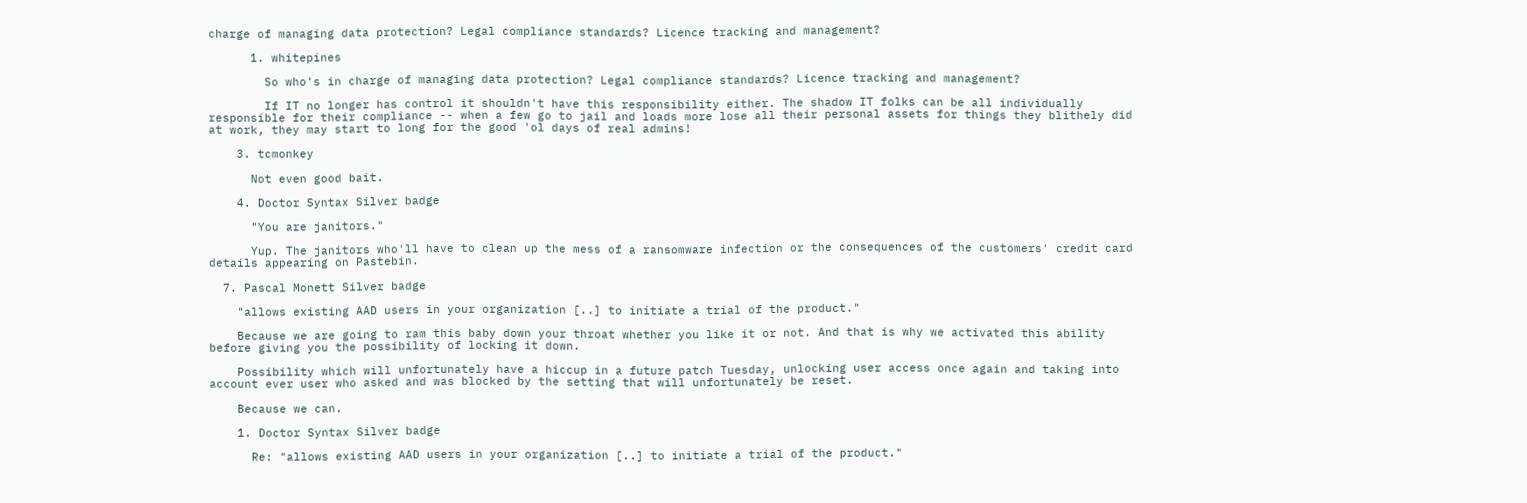charge of managing data protection? Legal compliance standards? Licence tracking and management?

      1. whitepines

        So who's in charge of managing data protection? Legal compliance standards? Licence tracking and management?

        If IT no longer has control it shouldn't have this responsibility either. The shadow IT folks can be all individually responsible for their compliance -- when a few go to jail and loads more lose all their personal assets for things they blithely did at work, they may start to long for the good 'ol days of real admins!

    3. tcmonkey

      Not even good bait.

    4. Doctor Syntax Silver badge

      "You are janitors."

      Yup. The janitors who'll have to clean up the mess of a ransomware infection or the consequences of the customers' credit card details appearing on Pastebin.

  7. Pascal Monett Silver badge

    "allows existing AAD users in your organization [..] to initiate a trial of the product."

    Because we are going to ram this baby down your throat whether you like it or not. And that is why we activated this ability before giving you the possibility of locking it down.

    Possibility which will unfortunately have a hiccup in a future patch Tuesday, unlocking user access once again and taking into account ever user who asked and was blocked by the setting that will unfortunately be reset.

    Because we can.

    1. Doctor Syntax Silver badge

      Re: "allows existing AAD users in your organization [..] to initiate a trial of the product."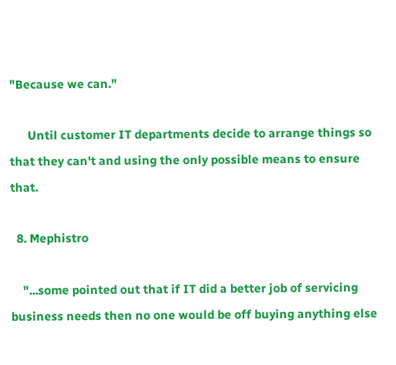"Because we can."

      Until customer IT departments decide to arrange things so that they can't and using the only possible means to ensure that.

  8. Mephistro

    "...some pointed out that if IT did a better job of servicing business needs then no one would be off buying anything else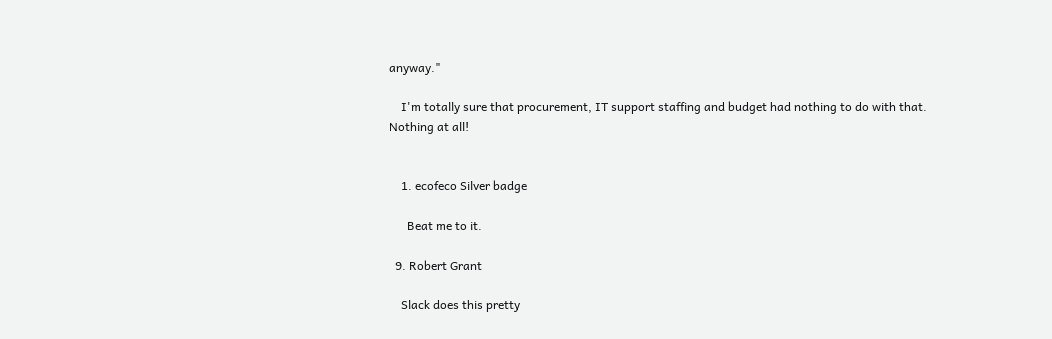anyway."

    I'm totally sure that procurement, IT support staffing and budget had nothing to do with that. Nothing at all!


    1. ecofeco Silver badge

      Beat me to it.

  9. Robert Grant

    Slack does this pretty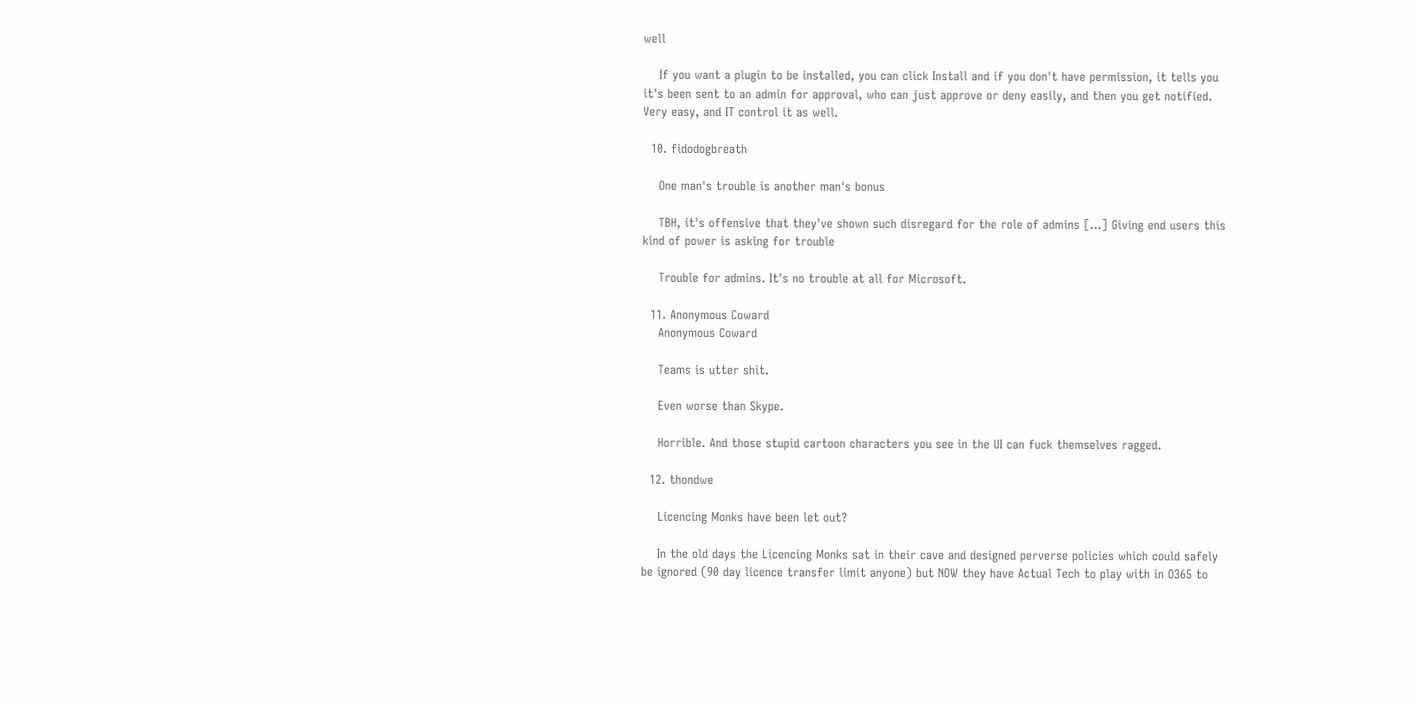well

    If you want a plugin to be installed, you can click Install and if you don't have permission, it tells you it's been sent to an admin for approval, who can just approve or deny easily, and then you get notified. Very easy, and IT control it as well.

  10. fidodogbreath

    One man's trouble is another man's bonus

    TBH, it's offensive that they've shown such disregard for the role of admins [...] Giving end users this kind of power is asking for trouble

    Trouble for admins. It's no trouble at all for Microsoft.

  11. Anonymous Coward
    Anonymous Coward

    Teams is utter shit.

    Even worse than Skype.

    Horrible. And those stupid cartoon characters you see in the UI can fuck themselves ragged.

  12. thondwe

    Licencing Monks have been let out?

    In the old days the Licencing Monks sat in their cave and designed perverse policies which could safely be ignored (90 day licence transfer limit anyone) but NOW they have Actual Tech to play with in O365 to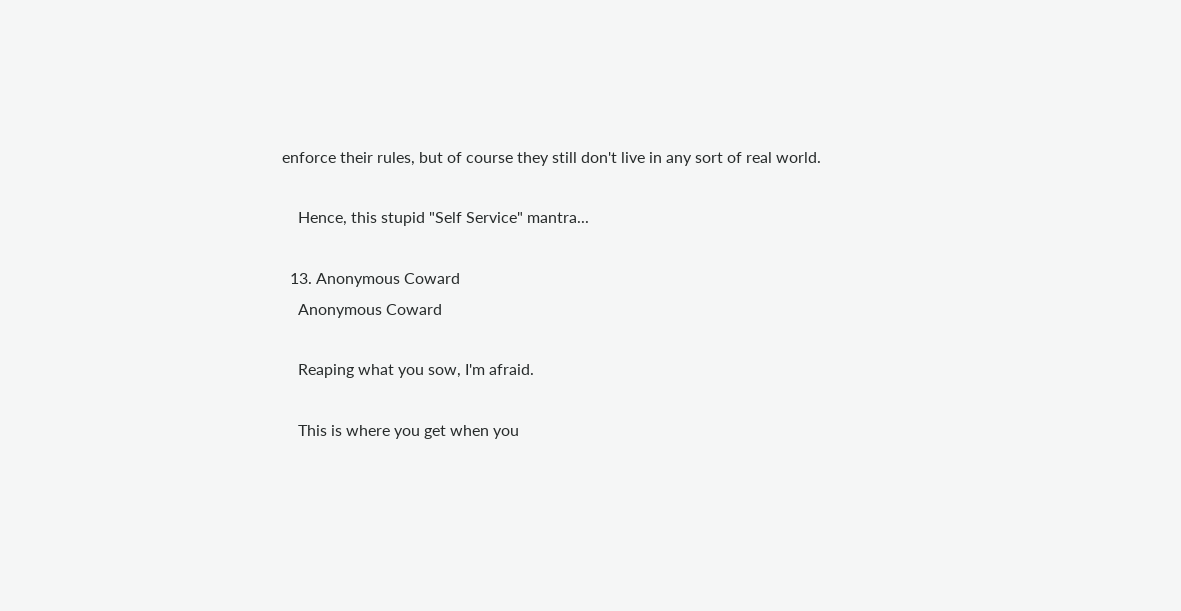enforce their rules, but of course they still don't live in any sort of real world.

    Hence, this stupid "Self Service" mantra...

  13. Anonymous Coward
    Anonymous Coward

    Reaping what you sow, I'm afraid.

    This is where you get when you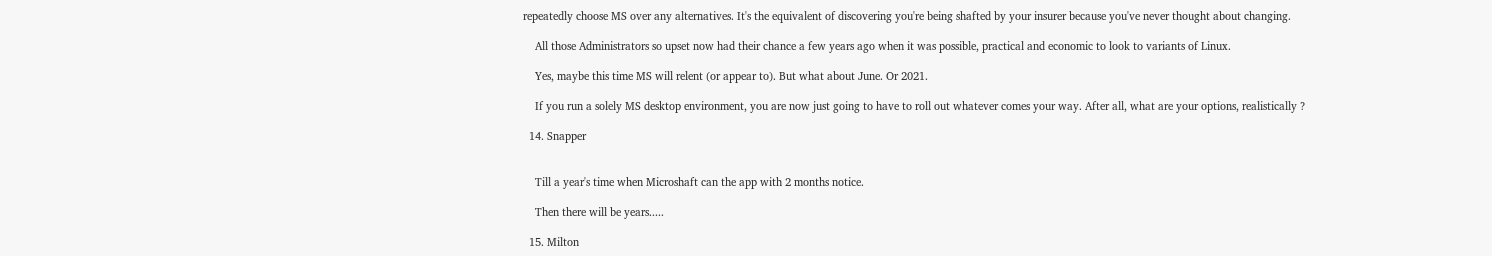repeatedly choose MS over any alternatives. It's the equivalent of discovering you're being shafted by your insurer because you've never thought about changing.

    All those Administrators so upset now had their chance a few years ago when it was possible, practical and economic to look to variants of Linux.

    Yes, maybe this time MS will relent (or appear to). But what about June. Or 2021.

    If you run a solely MS desktop environment, you are now just going to have to roll out whatever comes your way. After all, what are your options, realistically ?

  14. Snapper


    Till a year's time when Microshaft can the app with 2 months notice.

    Then there will be years.....

  15. Milton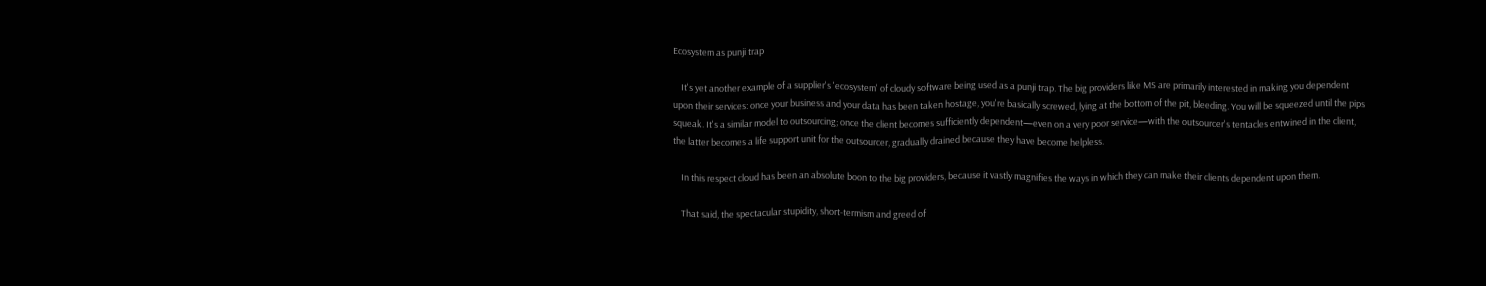Ecosystem as punji trap

    It's yet another example of a supplier's 'ecosystem' of cloudy software being used as a punji trap. The big providers like MS are primarily interested in making you dependent upon their services: once your business and your data has been taken hostage, you're basically screwed, lying at the bottom of the pit, bleeding. You will be squeezed until the pips squeak. It's a similar model to outsourcing; once the client becomes sufficiently dependent—even on a very poor service—with the outsourcer's tentacles entwined in the client, the latter becomes a life support unit for the outsourcer, gradually drained because they have become helpless.

    In this respect cloud has been an absolute boon to the big providers, because it vastly magnifies the ways in which they can make their clients dependent upon them.

    That said, the spectacular stupidity, short-termism and greed of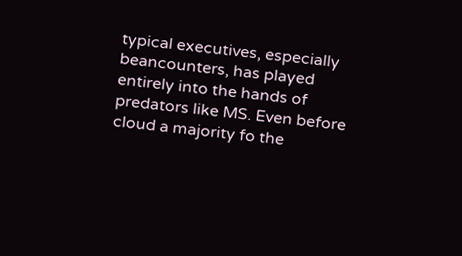typical executives, especially beancounters, has played entirely into the hands of predators like MS. Even before cloud a majority fo the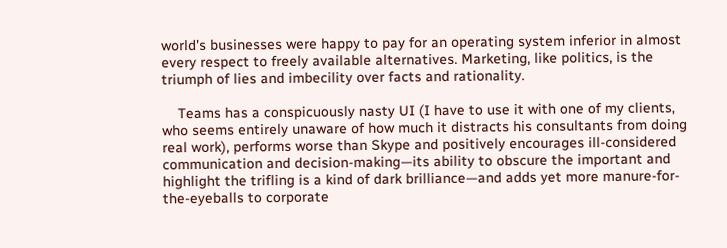world's businesses were happy to pay for an operating system inferior in almost every respect to freely available alternatives. Marketing, like politics, is the triumph of lies and imbecility over facts and rationality.

    Teams has a conspicuously nasty UI (I have to use it with one of my clients, who seems entirely unaware of how much it distracts his consultants from doing real work), performs worse than Skype and positively encourages ill-considered communication and decision-making—its ability to obscure the important and highlight the trifling is a kind of dark brilliance—and adds yet more manure-for-the-eyeballs to corporate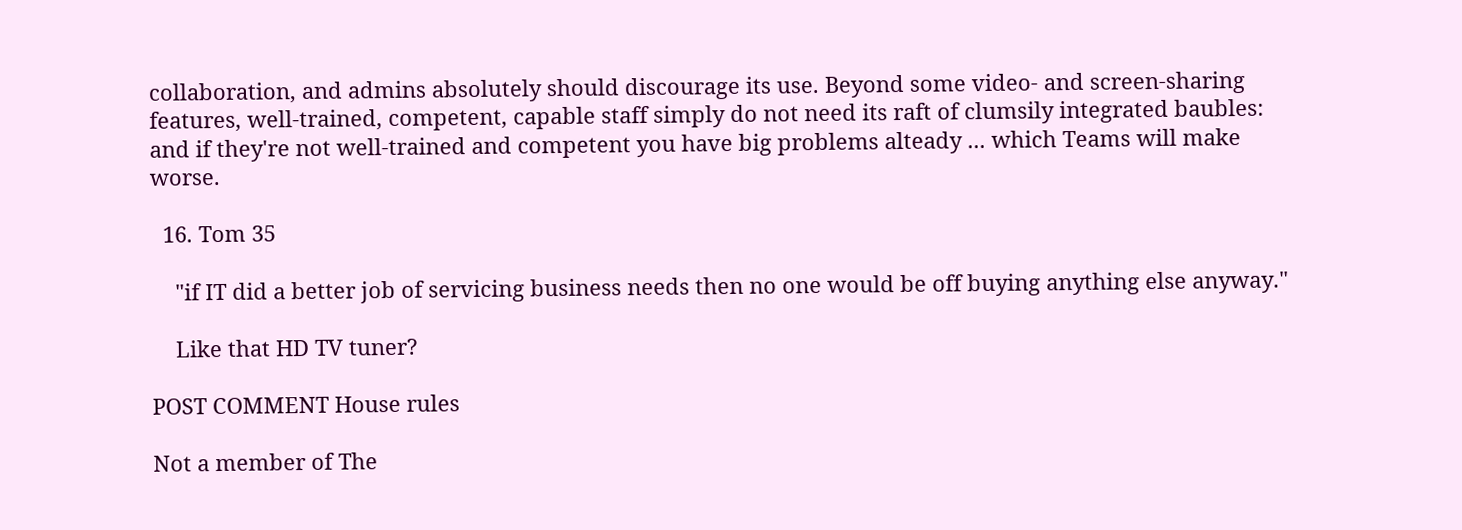collaboration, and admins absolutely should discourage its use. Beyond some video- and screen-sharing features, well-trained, competent, capable staff simply do not need its raft of clumsily integrated baubles: and if they're not well-trained and competent you have big problems alteady ... which Teams will make worse.

  16. Tom 35

    "if IT did a better job of servicing business needs then no one would be off buying anything else anyway."

    Like that HD TV tuner?

POST COMMENT House rules

Not a member of The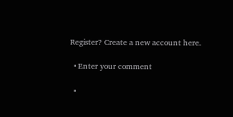Register? Create a new account here.

  • Enter your comment

  •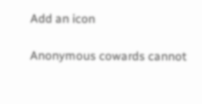Add an icon

Anonymous cowards cannot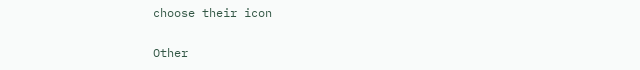choose their icon

Other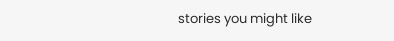stories you might like